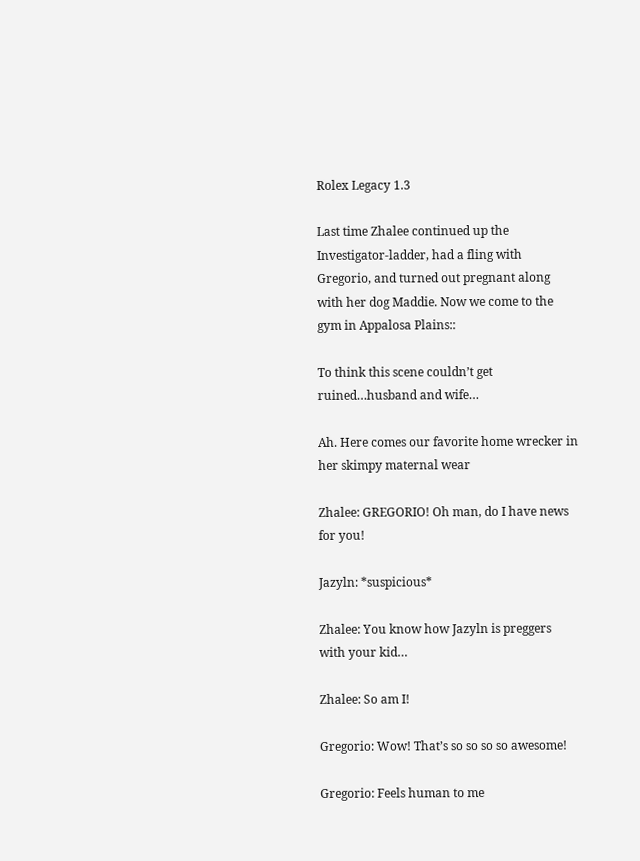Rolex Legacy 1.3

Last time Zhalee continued up the Investigator-ladder, had a fling with Gregorio, and turned out pregnant along with her dog Maddie. Now we come to the gym in Appalosa Plains::

To think this scene couldn’t get ruined…husband and wife…

Ah. Here comes our favorite home wrecker in her skimpy maternal wear

Zhalee: GREGORIO! Oh man, do I have news for you!

Jazyln: *suspicious*

Zhalee: You know how Jazyln is preggers with your kid…

Zhalee: So am I!

Gregorio: Wow! That’s so so so so awesome!

Gregorio: Feels human to me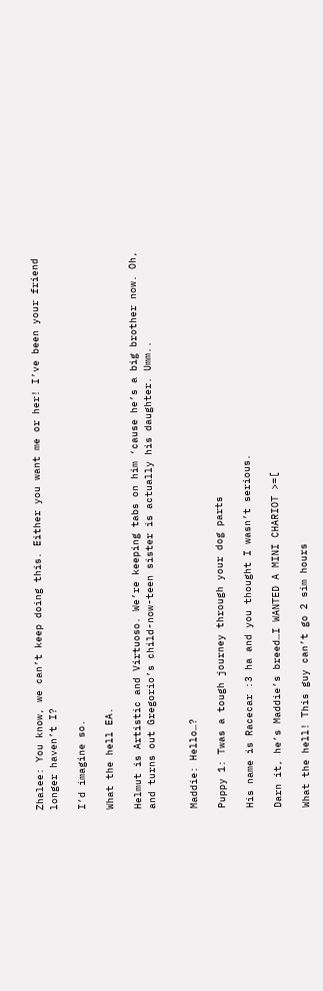Zhalee: You know, we can’t keep doing this. Either you want me or her! I’ve been your friend longer haven’t I?

I’d imagine so.

What the hell EA.

Helmut is Artistic and Virtuoso. We’re keeping tabs on him ‘cause he’s a big brother now. Oh, and turns out Gregorio’s child-now-teen sister is actually his daughter. Umm..


Maddie: Hello…?

Puppy 1: Twas a tough journey through your dog parts

His name is Racecar :3 ha and you thought I wasn’t serious.

Darn it, he’s Maddie’s breed…I WANTED A MINI CHARIOT >=[

What the hell! This guy can’t go 2 sim hours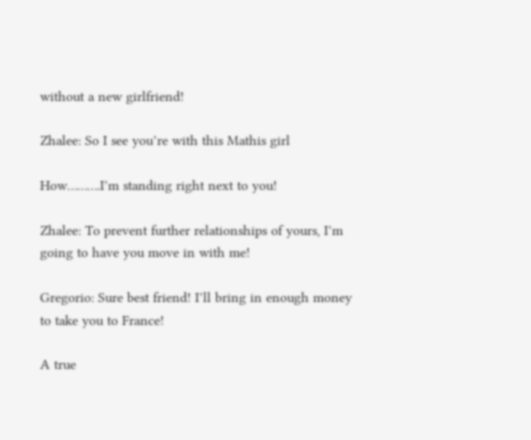without a new girlfriend!

Zhalee: So I see you’re with this Mathis girl

How……….I’m standing right next to you!

Zhalee: To prevent further relationships of yours, I’m going to have you move in with me!

Gregorio: Sure best friend! I’ll bring in enough money to take you to France!

A true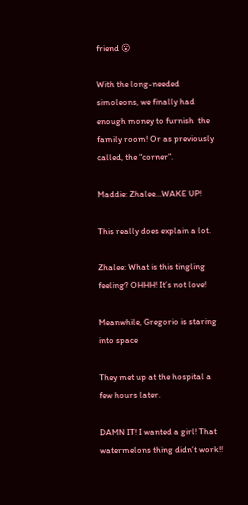friend 😮

With the long-needed simoleons, we finally had enough money to furnish  the family room! Or as previously called, the “corner”.

Maddie: Zhalee…WAKE UP!

This really does explain a lot.

Zhalee: What is this tingling feeling? OHHH! It’s not love!

Meanwhile, Gregorio is staring into space

They met up at the hospital a few hours later.

DAMN IT! I wanted a girl! That watermelons thing didn’t work!!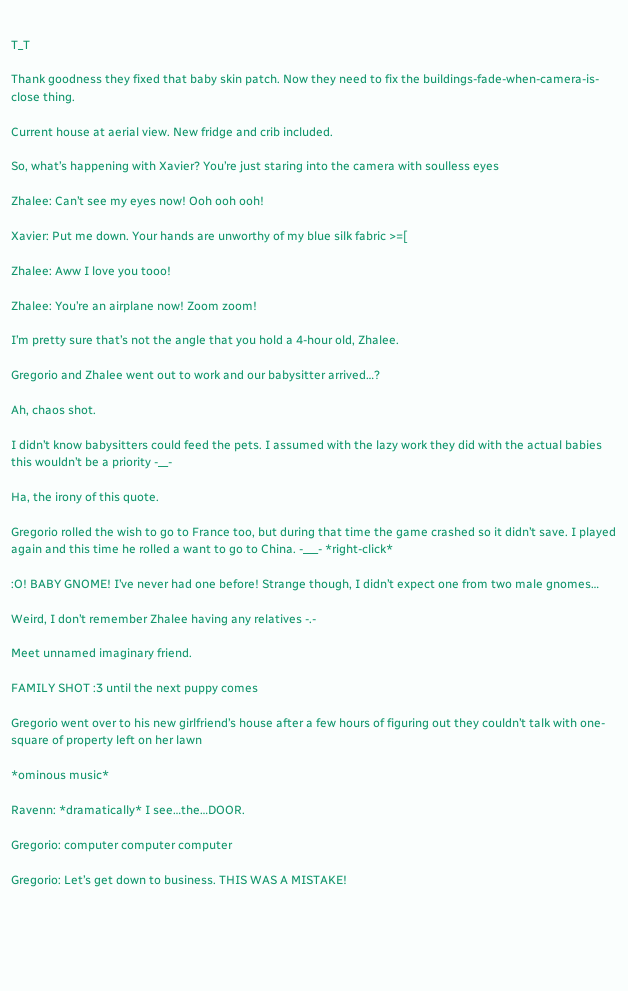T_T

Thank goodness they fixed that baby skin patch. Now they need to fix the buildings-fade-when-camera-is-close thing.

Current house at aerial view. New fridge and crib included.

So, what’s happening with Xavier? You’re just staring into the camera with soulless eyes

Zhalee: Can’t see my eyes now! Ooh ooh ooh!

Xavier: Put me down. Your hands are unworthy of my blue silk fabric >=[

Zhalee: Aww I love you tooo!

Zhalee: You’re an airplane now! Zoom zoom!

I’m pretty sure that’s not the angle that you hold a 4-hour old, Zhalee.

Gregorio and Zhalee went out to work and our babysitter arrived…?

Ah, chaos shot.

I didn’t know babysitters could feed the pets. I assumed with the lazy work they did with the actual babies this wouldn’t be a priority -__-

Ha, the irony of this quote.

Gregorio rolled the wish to go to France too, but during that time the game crashed so it didn’t save. I played again and this time he rolled a want to go to China. -___- *right-click*

:O! BABY GNOME! I’ve never had one before! Strange though, I didn’t expect one from two male gnomes…

Weird, I don’t remember Zhalee having any relatives -.-

Meet unnamed imaginary friend.

FAMILY SHOT :3 until the next puppy comes

Gregorio went over to his new girlfriend’s house after a few hours of figuring out they couldn’t talk with one-square of property left on her lawn

*ominous music*

Ravenn: *dramatically* I see…the…DOOR.

Gregorio: computer computer computer

Gregorio: Let’s get down to business. THIS WAS A MISTAKE!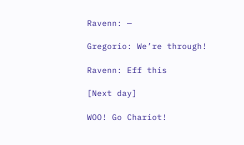Ravenn: —

Gregorio: We’re through!

Ravenn: Eff this

[Next day]

WOO! Go Chariot!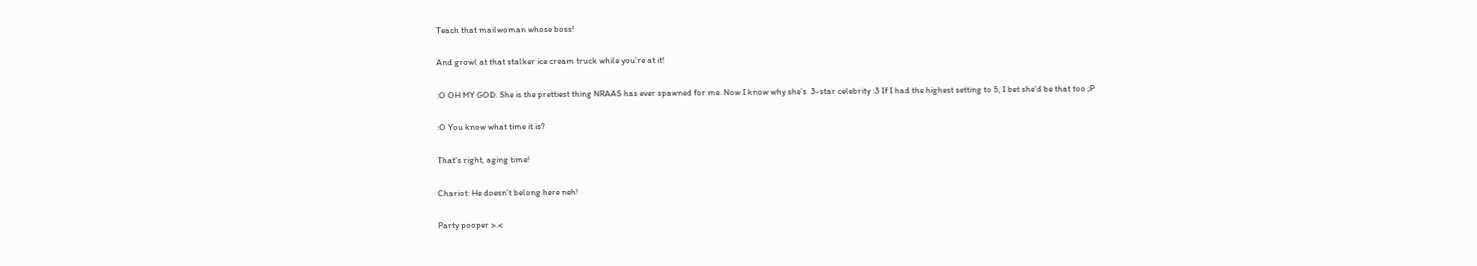Teach that mailwoman whose boss!

And growl at that stalker ice cream truck while you’re at it!

:O OH MY GOD. She is the prettiest thing NRAAS has ever spawned for me. Now I know why she’s  3-star celebrity :3 If I had the highest setting to 5, I bet she’d be that too ;P

:O You know what time it is?

That’s right, aging time!

Chariot: He doesn’t belong here neh!

Party pooper >.<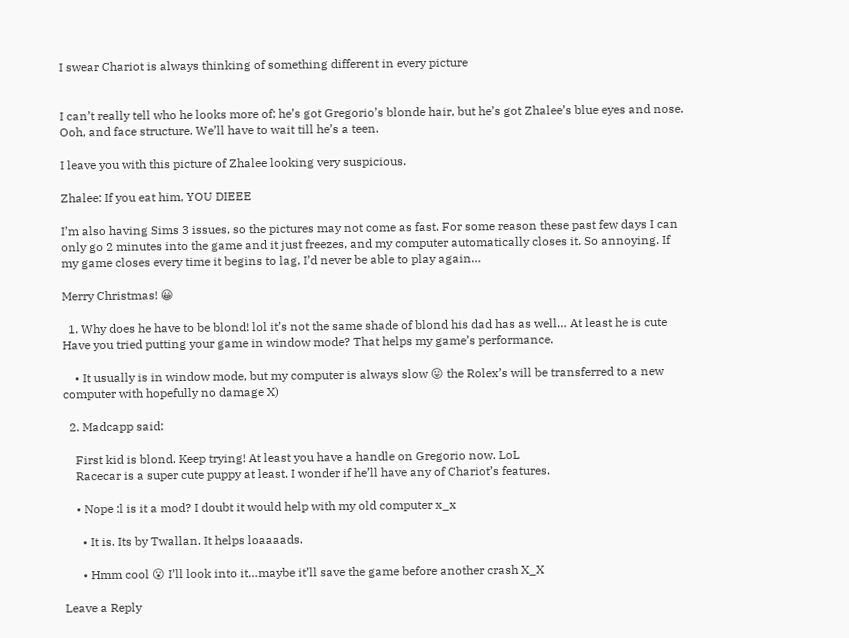I swear Chariot is always thinking of something different in every picture


I can’t really tell who he looks more of; he’s got Gregorio’s blonde hair, but he’s got Zhalee’s blue eyes and nose. Ooh, and face structure. We’ll have to wait till he’s a teen.

I leave you with this picture of Zhalee looking very suspicious.

Zhalee: If you eat him, YOU DIEEE

I’m also having Sims 3 issues, so the pictures may not come as fast. For some reason these past few days I can only go 2 minutes into the game and it just freezes, and my computer automatically closes it. So annoying. If my game closes every time it begins to lag, I’d never be able to play again…

Merry Christmas! 😀

  1. Why does he have to be blond! lol it’s not the same shade of blond his dad has as well… At least he is cute  Have you tried putting your game in window mode? That helps my game’s performance.

    • It usually is in window mode, but my computer is always slow 😛 the Rolex’s will be transferred to a new computer with hopefully no damage X)

  2. Madcapp said:

    First kid is blond. Keep trying! At least you have a handle on Gregorio now. LoL
    Racecar is a super cute puppy at least. I wonder if he’ll have any of Chariot’s features.

    • Nope :l is it a mod? I doubt it would help with my old computer x_x

      • It is. Its by Twallan. It helps loaaaads.

      • Hmm cool 😮 I’ll look into it…maybe it’ll save the game before another crash X_X

Leave a Reply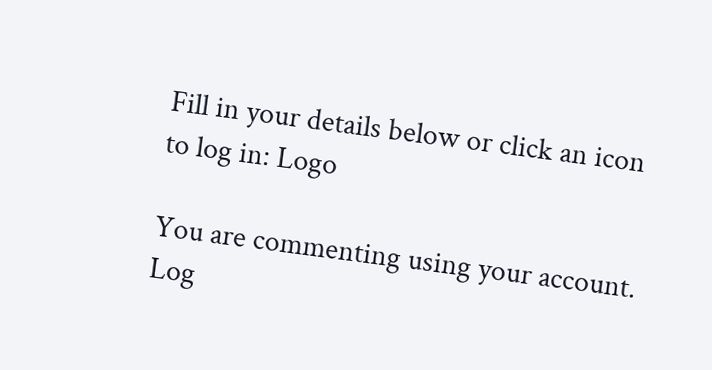Fill in your details below or click an icon to log in: Logo

You are commenting using your account. Log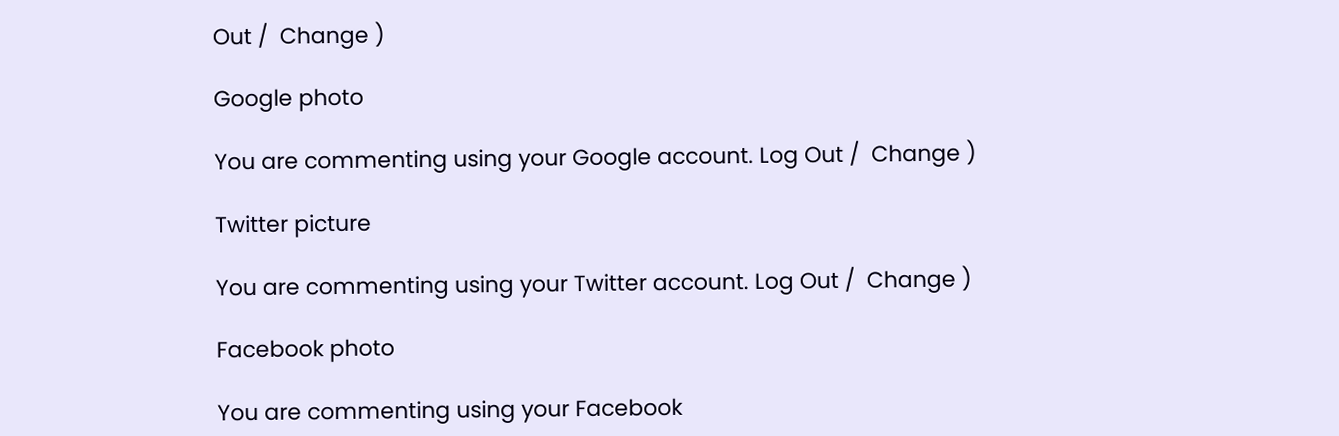Out /  Change )

Google photo

You are commenting using your Google account. Log Out /  Change )

Twitter picture

You are commenting using your Twitter account. Log Out /  Change )

Facebook photo

You are commenting using your Facebook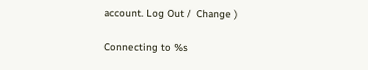account. Log Out /  Change )

Connecting to %s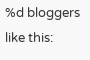%d bloggers like this: